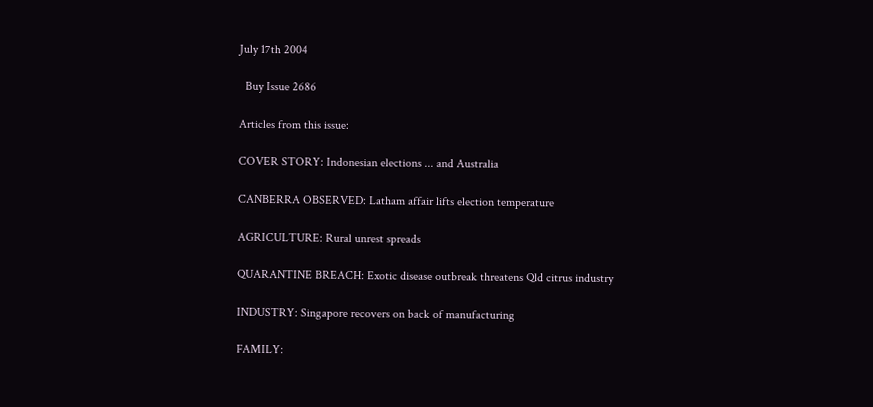July 17th 2004

  Buy Issue 2686

Articles from this issue:

COVER STORY: Indonesian elections ... and Australia

CANBERRA OBSERVED: Latham affair lifts election temperature

AGRICULTURE: Rural unrest spreads

QUARANTINE BREACH: Exotic disease outbreak threatens Qld citrus industry

INDUSTRY: Singapore recovers on back of manufacturing

FAMILY: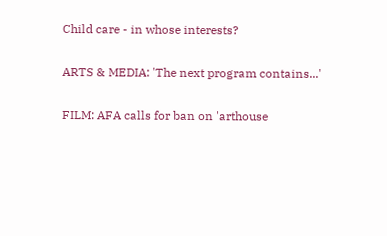Child care - in whose interests?

ARTS & MEDIA: 'The next program contains...'

FILM: AFA calls for ban on 'arthouse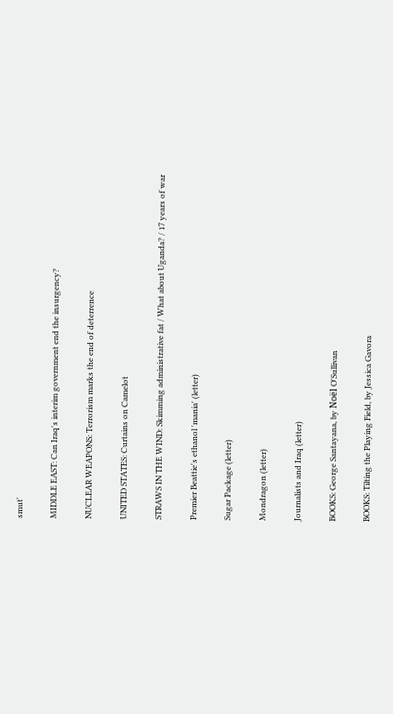smut'

MIDDLE EAST: Can Iraq's interim government end the insurgency?

NUCLEAR WEAPONS: Terrorism marks the end of deterrence

UNITED STATES: Curtains on Camelot

STRAWS IN THE WIND: Skimming administrative fat / What about Uganda? / 17 years of war

Premier Beattie's ethanol 'mania' (letter)

Sugar Package (letter)

Mondragon (letter)

Journalists and Iraq (letter)

BOOKS: George Santayana, by Noël O'Sullivan

BOOKS: Tilting the Playing Field, by Jessica Gavora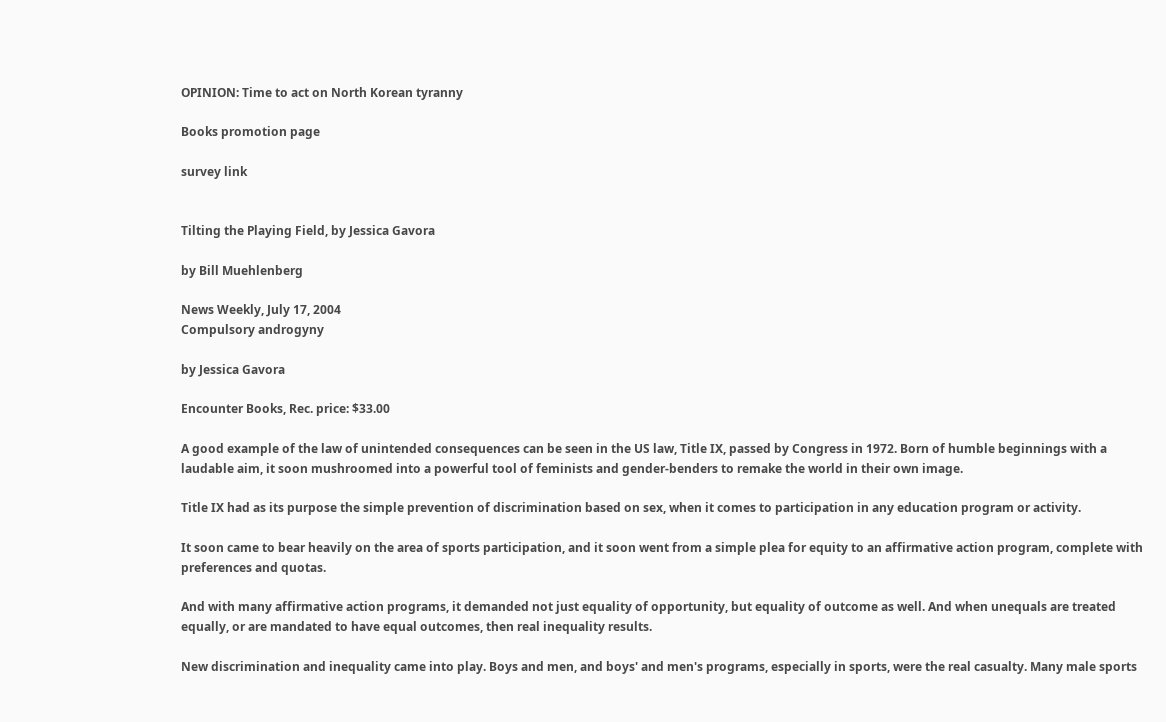OPINION: Time to act on North Korean tyranny

Books promotion page

survey link


Tilting the Playing Field, by Jessica Gavora

by Bill Muehlenberg

News Weekly, July 17, 2004
Compulsory androgyny

by Jessica Gavora

Encounter Books, Rec. price: $33.00

A good example of the law of unintended consequences can be seen in the US law, Title IX, passed by Congress in 1972. Born of humble beginnings with a laudable aim, it soon mushroomed into a powerful tool of feminists and gender-benders to remake the world in their own image.

Title IX had as its purpose the simple prevention of discrimination based on sex, when it comes to participation in any education program or activity.

It soon came to bear heavily on the area of sports participation, and it soon went from a simple plea for equity to an affirmative action program, complete with preferences and quotas.

And with many affirmative action programs, it demanded not just equality of opportunity, but equality of outcome as well. And when unequals are treated equally, or are mandated to have equal outcomes, then real inequality results.

New discrimination and inequality came into play. Boys and men, and boys' and men's programs, especially in sports, were the real casualty. Many male sports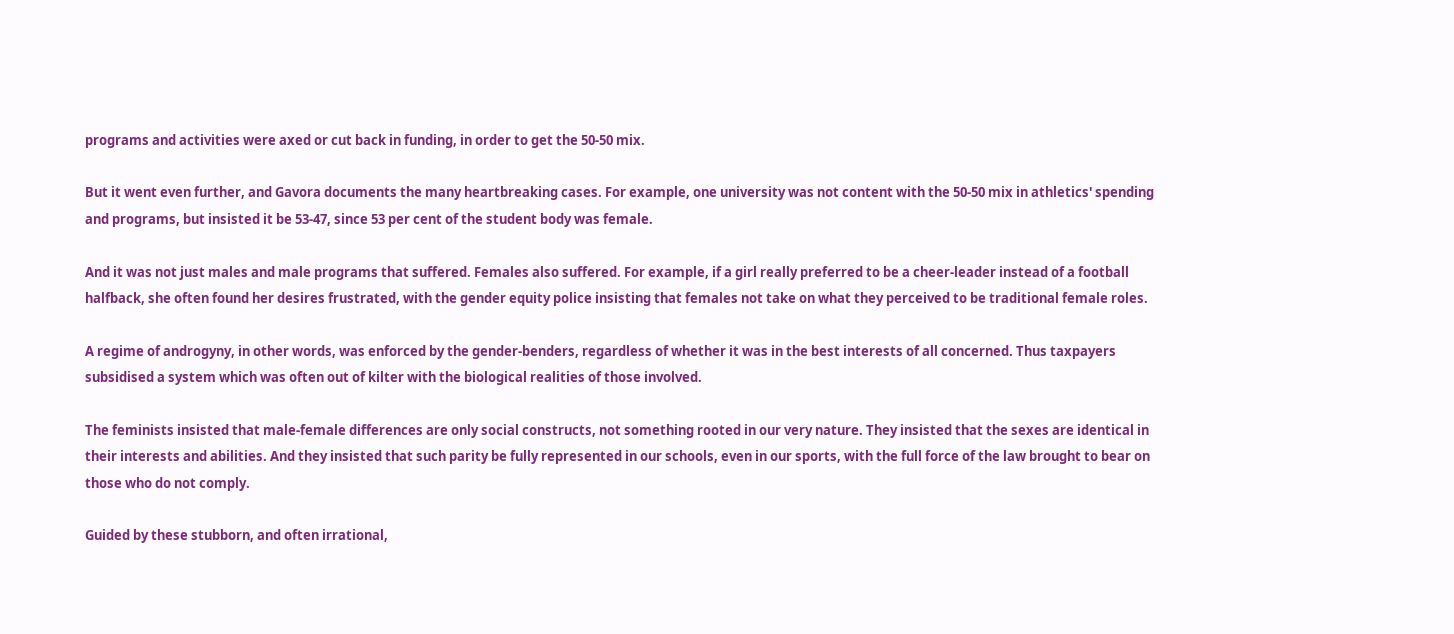programs and activities were axed or cut back in funding, in order to get the 50-50 mix.

But it went even further, and Gavora documents the many heartbreaking cases. For example, one university was not content with the 50-50 mix in athletics' spending and programs, but insisted it be 53-47, since 53 per cent of the student body was female.

And it was not just males and male programs that suffered. Females also suffered. For example, if a girl really preferred to be a cheer-leader instead of a football halfback, she often found her desires frustrated, with the gender equity police insisting that females not take on what they perceived to be traditional female roles.

A regime of androgyny, in other words, was enforced by the gender-benders, regardless of whether it was in the best interests of all concerned. Thus taxpayers subsidised a system which was often out of kilter with the biological realities of those involved.

The feminists insisted that male-female differences are only social constructs, not something rooted in our very nature. They insisted that the sexes are identical in their interests and abilities. And they insisted that such parity be fully represented in our schools, even in our sports, with the full force of the law brought to bear on those who do not comply.

Guided by these stubborn, and often irrational,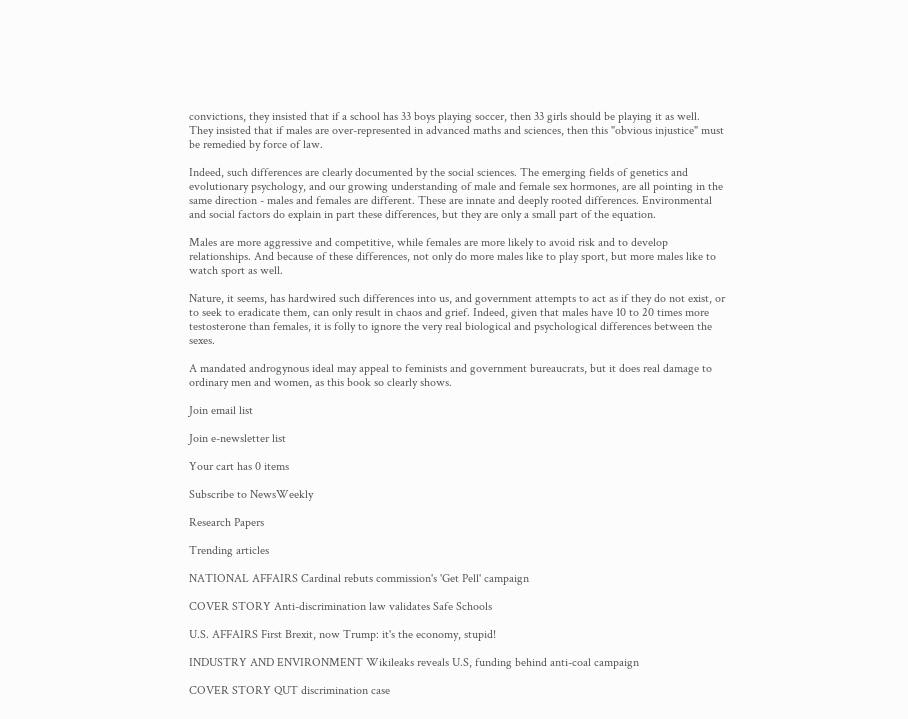convictions, they insisted that if a school has 33 boys playing soccer, then 33 girls should be playing it as well. They insisted that if males are over-represented in advanced maths and sciences, then this "obvious injustice" must be remedied by force of law.

Indeed, such differences are clearly documented by the social sciences. The emerging fields of genetics and evolutionary psychology, and our growing understanding of male and female sex hormones, are all pointing in the same direction - males and females are different. These are innate and deeply rooted differences. Environmental and social factors do explain in part these differences, but they are only a small part of the equation.

Males are more aggressive and competitive, while females are more likely to avoid risk and to develop relationships. And because of these differences, not only do more males like to play sport, but more males like to watch sport as well.

Nature, it seems, has hardwired such differences into us, and government attempts to act as if they do not exist, or to seek to eradicate them, can only result in chaos and grief. Indeed, given that males have 10 to 20 times more testosterone than females, it is folly to ignore the very real biological and psychological differences between the sexes.

A mandated androgynous ideal may appeal to feminists and government bureaucrats, but it does real damage to ordinary men and women, as this book so clearly shows.

Join email list

Join e-newsletter list

Your cart has 0 items

Subscribe to NewsWeekly

Research Papers

Trending articles

NATIONAL AFFAIRS Cardinal rebuts commission's 'Get Pell' campaign

COVER STORY Anti-discrimination law validates Safe Schools

U.S. AFFAIRS First Brexit, now Trump: it's the economy, stupid!

INDUSTRY AND ENVIRONMENT Wikileaks reveals U.S, funding behind anti-coal campaign

COVER STORY QUT discrimination case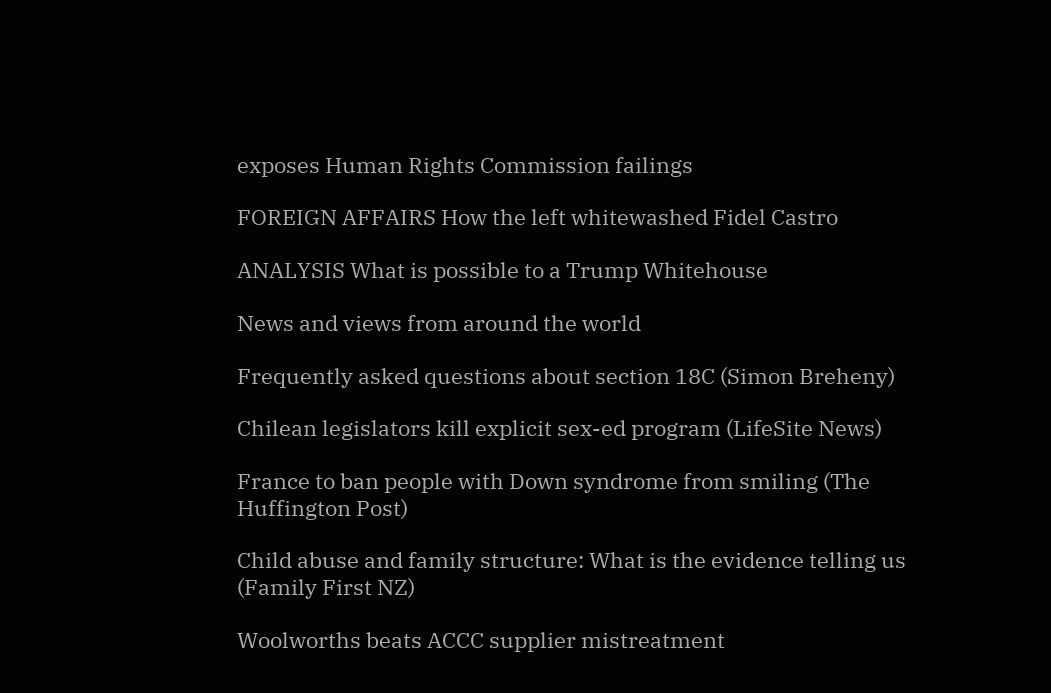exposes Human Rights Commission failings

FOREIGN AFFAIRS How the left whitewashed Fidel Castro

ANALYSIS What is possible to a Trump Whitehouse

News and views from around the world

Frequently asked questions about section 18C (Simon Breheny)

Chilean legislators kill explicit sex-ed program (LifeSite News)

France to ban people with Down syndrome from smiling (The Huffington Post)

Child abuse and family structure: What is the evidence telling us (Family First NZ)

Woolworths beats ACCC supplier mistreatment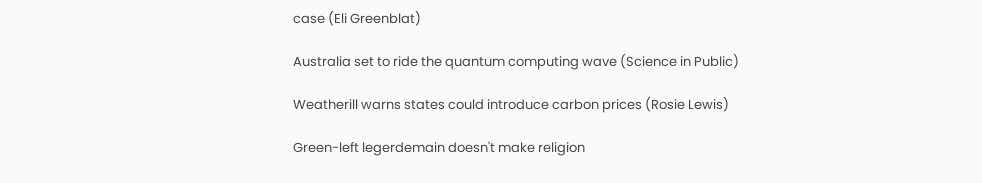case (Eli Greenblat)

Australia set to ride the quantum computing wave (Science in Public)

Weatherill warns states could introduce carbon prices (Rosie Lewis)

Green-left legerdemain doesn't make religion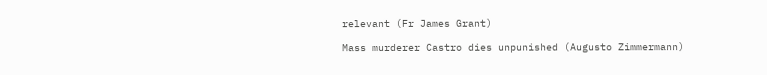relevant (Fr James Grant)

Mass murderer Castro dies unpunished (Augusto Zimmermann)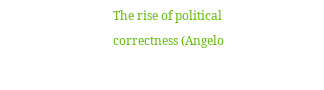The rise of political correctness (Angelo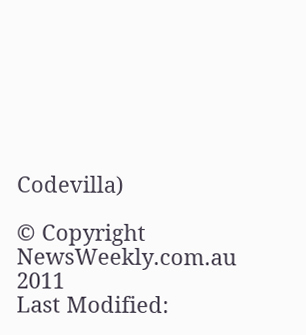Codevilla)

© Copyright NewsWeekly.com.au 2011
Last Modified: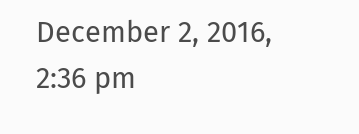December 2, 2016, 2:36 pm